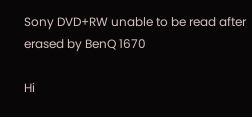Sony DVD+RW unable to be read after erased by BenQ 1670

Hi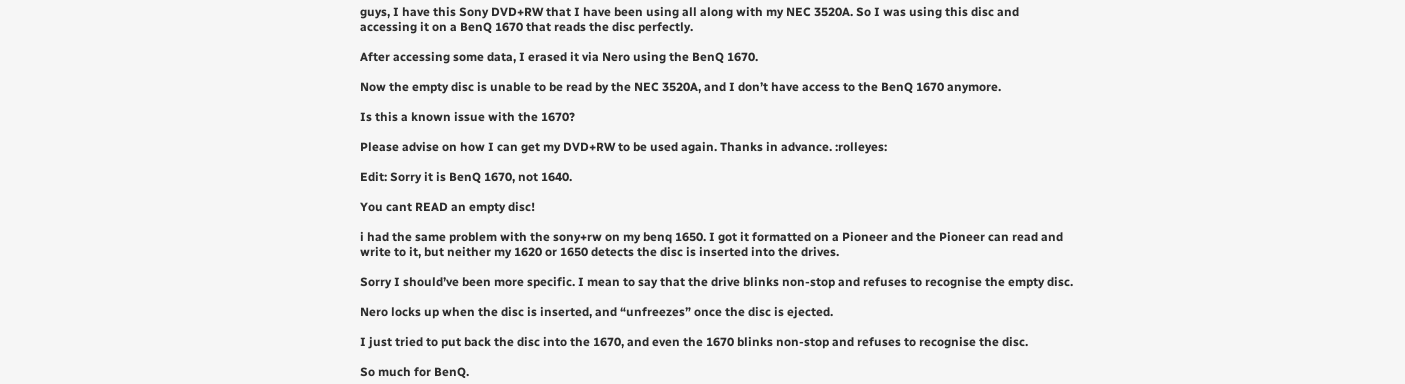guys, I have this Sony DVD+RW that I have been using all along with my NEC 3520A. So I was using this disc and accessing it on a BenQ 1670 that reads the disc perfectly.

After accessing some data, I erased it via Nero using the BenQ 1670.

Now the empty disc is unable to be read by the NEC 3520A, and I don’t have access to the BenQ 1670 anymore.

Is this a known issue with the 1670?

Please advise on how I can get my DVD+RW to be used again. Thanks in advance. :rolleyes:

Edit: Sorry it is BenQ 1670, not 1640.

You cant READ an empty disc!

i had the same problem with the sony+rw on my benq 1650. I got it formatted on a Pioneer and the Pioneer can read and write to it, but neither my 1620 or 1650 detects the disc is inserted into the drives.

Sorry I should’ve been more specific. I mean to say that the drive blinks non-stop and refuses to recognise the empty disc.

Nero locks up when the disc is inserted, and “unfreezes” once the disc is ejected.

I just tried to put back the disc into the 1670, and even the 1670 blinks non-stop and refuses to recognise the disc.

So much for BenQ.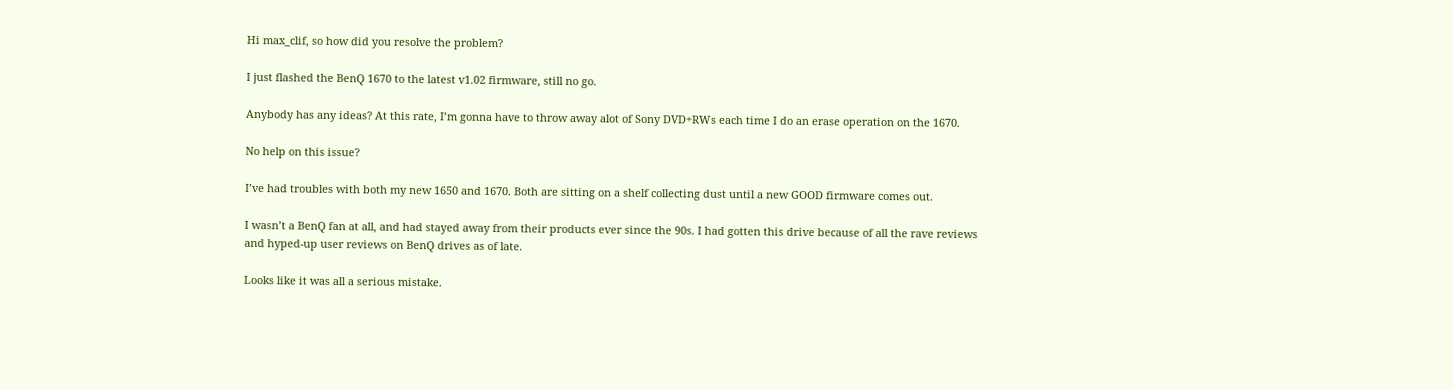Hi max_clif, so how did you resolve the problem?

I just flashed the BenQ 1670 to the latest v1.02 firmware, still no go.

Anybody has any ideas? At this rate, I’m gonna have to throw away alot of Sony DVD+RWs each time I do an erase operation on the 1670.

No help on this issue?

I’ve had troubles with both my new 1650 and 1670. Both are sitting on a shelf collecting dust until a new GOOD firmware comes out.

I wasn’t a BenQ fan at all, and had stayed away from their products ever since the 90s. I had gotten this drive because of all the rave reviews and hyped-up user reviews on BenQ drives as of late.

Looks like it was all a serious mistake.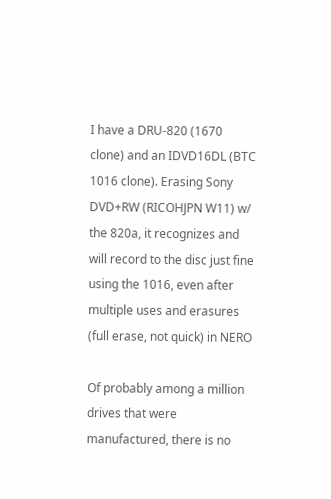I have a DRU-820 (1670 clone) and an IDVD16DL (BTC 1016 clone). Erasing Sony DVD+RW (RICOHJPN W11) w/ the 820a, it recognizes and will record to the disc just fine using the 1016, even after multiple uses and erasures (full erase, not quick) in NERO

Of probably among a million drives that were manufactured, there is no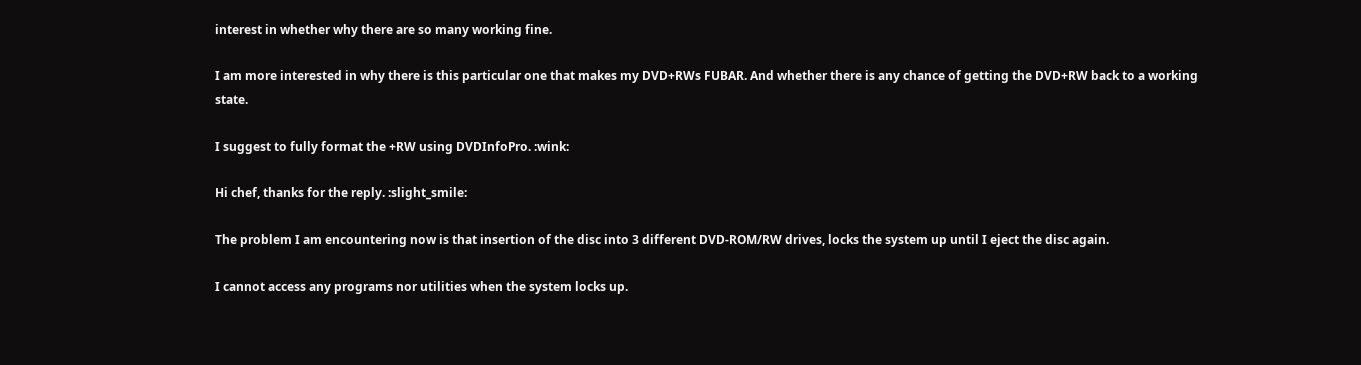interest in whether why there are so many working fine.

I am more interested in why there is this particular one that makes my DVD+RWs FUBAR. And whether there is any chance of getting the DVD+RW back to a working state.

I suggest to fully format the +RW using DVDInfoPro. :wink:

Hi chef, thanks for the reply. :slight_smile:

The problem I am encountering now is that insertion of the disc into 3 different DVD-ROM/RW drives, locks the system up until I eject the disc again.

I cannot access any programs nor utilities when the system locks up.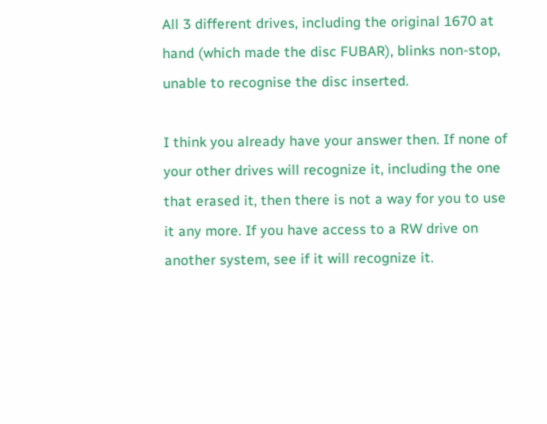All 3 different drives, including the original 1670 at hand (which made the disc FUBAR), blinks non-stop, unable to recognise the disc inserted.

I think you already have your answer then. If none of your other drives will recognize it, including the one that erased it, then there is not a way for you to use it any more. If you have access to a RW drive on another system, see if it will recognize it.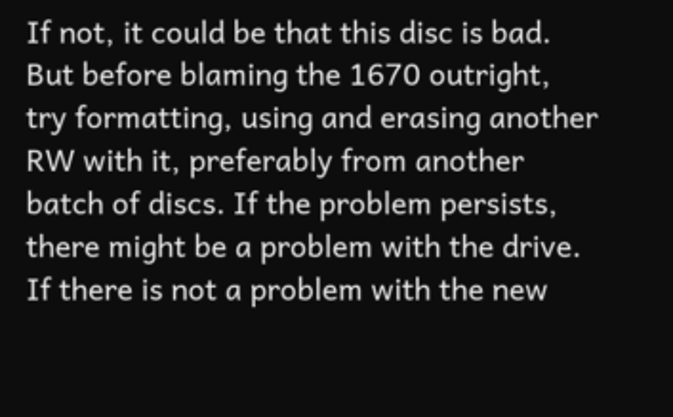If not, it could be that this disc is bad. But before blaming the 1670 outright, try formatting, using and erasing another RW with it, preferably from another batch of discs. If the problem persists, there might be a problem with the drive. If there is not a problem with the new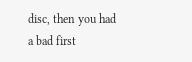disc, then you had a bad first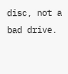disc, not a bad drive.